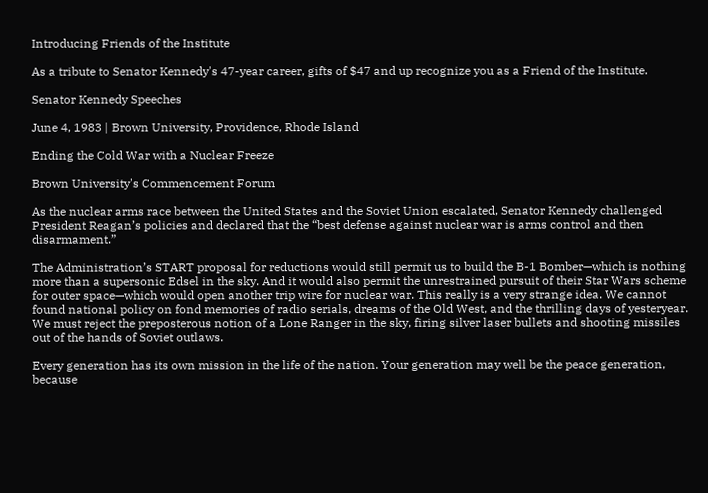Introducing Friends of the Institute

As a tribute to Senator Kennedy's 47-year career, gifts of $47 and up recognize you as a Friend of the Institute.

Senator Kennedy Speeches

June 4, 1983 | Brown University, Providence, Rhode Island

Ending the Cold War with a Nuclear Freeze

Brown University's Commencement Forum

As the nuclear arms race between the United States and the Soviet Union escalated, Senator Kennedy challenged President Reagan’s policies and declared that the “best defense against nuclear war is arms control and then disarmament.”

The Administration’s START proposal for reductions would still permit us to build the B-1 Bomber—which is nothing more than a supersonic Edsel in the sky. And it would also permit the unrestrained pursuit of their Star Wars scheme for outer space—which would open another trip wire for nuclear war. This really is a very strange idea. We cannot found national policy on fond memories of radio serials, dreams of the Old West, and the thrilling days of yesteryear. We must reject the preposterous notion of a Lone Ranger in the sky, firing silver laser bullets and shooting missiles out of the hands of Soviet outlaws.

Every generation has its own mission in the life of the nation. Your generation may well be the peace generation, because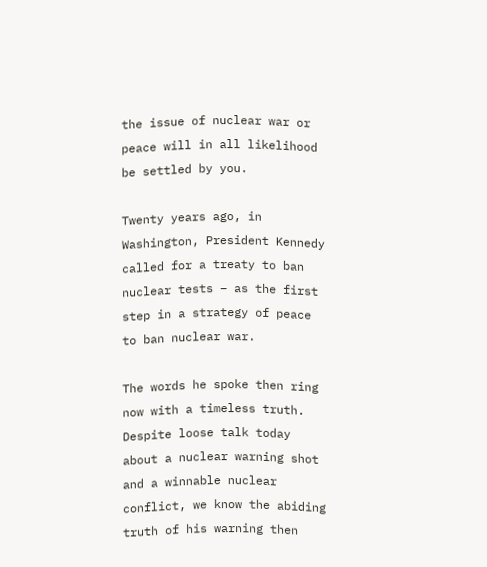the issue of nuclear war or peace will in all likelihood be settled by you.

Twenty years ago, in Washington, President Kennedy called for a treaty to ban nuclear tests – as the first step in a strategy of peace to ban nuclear war.

The words he spoke then ring now with a timeless truth. Despite loose talk today about a nuclear warning shot and a winnable nuclear conflict, we know the abiding truth of his warning then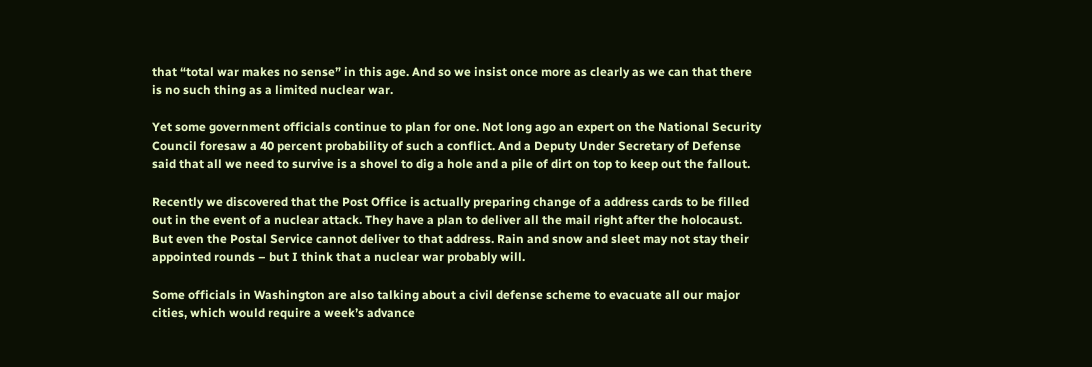that “total war makes no sense” in this age. And so we insist once more as clearly as we can that there is no such thing as a limited nuclear war.

Yet some government officials continue to plan for one. Not long ago an expert on the National Security Council foresaw a 40 percent probability of such a conflict. And a Deputy Under Secretary of Defense said that all we need to survive is a shovel to dig a hole and a pile of dirt on top to keep out the fallout.

Recently we discovered that the Post Office is actually preparing change of a address cards to be filled out in the event of a nuclear attack. They have a plan to deliver all the mail right after the holocaust. But even the Postal Service cannot deliver to that address. Rain and snow and sleet may not stay their appointed rounds – but I think that a nuclear war probably will.

Some officials in Washington are also talking about a civil defense scheme to evacuate all our major cities, which would require a week’s advance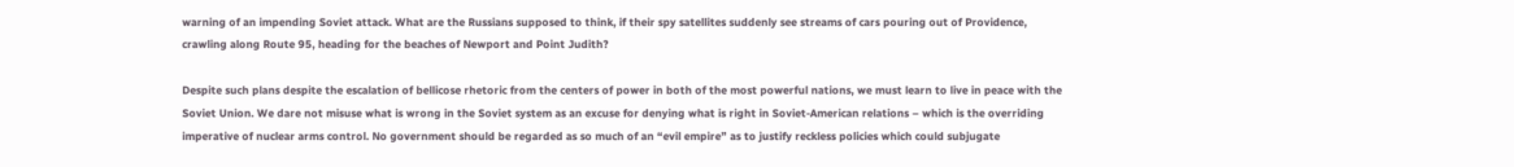warning of an impending Soviet attack. What are the Russians supposed to think, if their spy satellites suddenly see streams of cars pouring out of Providence, crawling along Route 95, heading for the beaches of Newport and Point Judith?

Despite such plans despite the escalation of bellicose rhetoric from the centers of power in both of the most powerful nations, we must learn to live in peace with the Soviet Union. We dare not misuse what is wrong in the Soviet system as an excuse for denying what is right in Soviet-American relations – which is the overriding imperative of nuclear arms control. No government should be regarded as so much of an “evil empire” as to justify reckless policies which could subjugate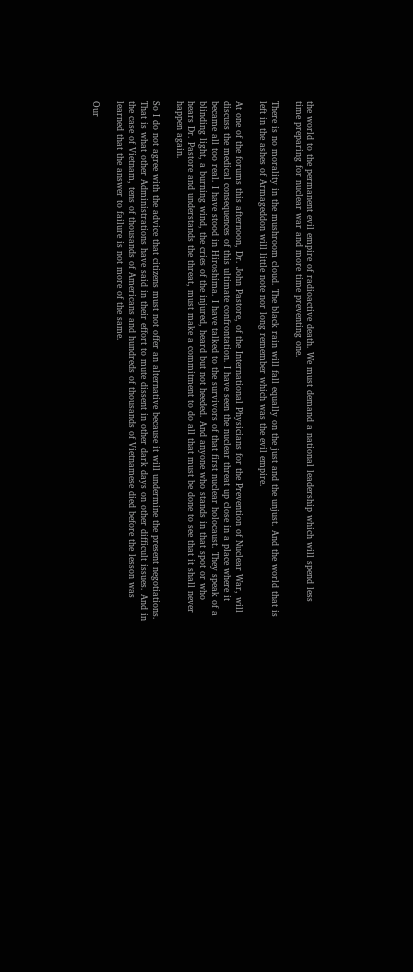the world to the permanent evil empire of radioactive death. We must demand a national leadership which will spend less time preparing for nuclear war and more time preventing one.

There is no morality in the mushroom cloud. The black rain will fall equally on the just and the unjust. And the world that is left in the ashes of Armageddon will little note nor long remember which was the evil empire.

At one of the forums this afternoon, Dr. John Pastore, of the International Physicians for the Prevention of Nuclear War, will discuss the medical consequences of this ultimate confrontation. I have seen the nuclear threat up close in a place where it became all too real. I have stood in Hiroshima. I have talked to the survivors of that first nuclear holocaust. They speak of a blinding light, a burning wind, the cries of the injured, heard but not heeded. And anyone who stands in that spot or who hears Dr. Pastore and understands the threat, must make a commitment to do all that must be done to see that it shall never happen again.

So I do not agree with the advice that citizens must not offer an alternative because it will undermine the present negotiations. That is what other Administrations have said in their effort to mute dissent in other dark days on other difficult issues. And in the case of Vietnam, tens of thousands of Americans and hundreds of thousands of Vietnamese died before the lesson was learned that the answer to failure is not more of the same.

Our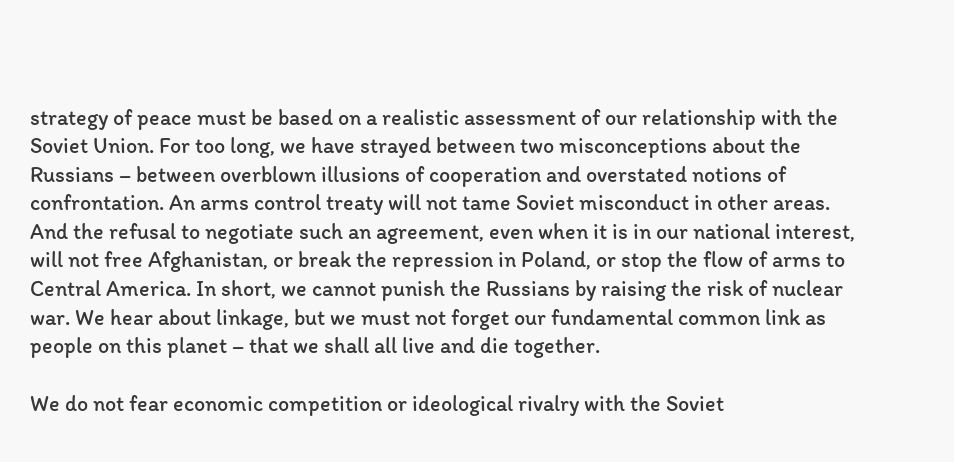strategy of peace must be based on a realistic assessment of our relationship with the Soviet Union. For too long, we have strayed between two misconceptions about the Russians – between overblown illusions of cooperation and overstated notions of confrontation. An arms control treaty will not tame Soviet misconduct in other areas. And the refusal to negotiate such an agreement, even when it is in our national interest, will not free Afghanistan, or break the repression in Poland, or stop the flow of arms to Central America. In short, we cannot punish the Russians by raising the risk of nuclear war. We hear about linkage, but we must not forget our fundamental common link as people on this planet – that we shall all live and die together.

We do not fear economic competition or ideological rivalry with the Soviet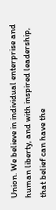Union. We believe in individual enterprise and human liberty, and with inspired leadership, that belief can have the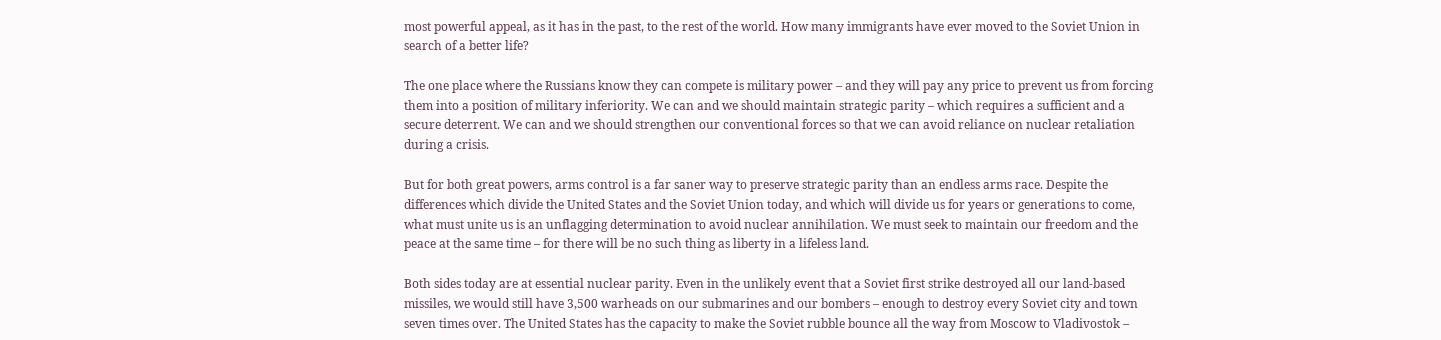most powerful appeal, as it has in the past, to the rest of the world. How many immigrants have ever moved to the Soviet Union in search of a better life?

The one place where the Russians know they can compete is military power – and they will pay any price to prevent us from forcing them into a position of military inferiority. We can and we should maintain strategic parity – which requires a sufficient and a secure deterrent. We can and we should strengthen our conventional forces so that we can avoid reliance on nuclear retaliation during a crisis.

But for both great powers, arms control is a far saner way to preserve strategic parity than an endless arms race. Despite the differences which divide the United States and the Soviet Union today, and which will divide us for years or generations to come, what must unite us is an unflagging determination to avoid nuclear annihilation. We must seek to maintain our freedom and the peace at the same time – for there will be no such thing as liberty in a lifeless land.

Both sides today are at essential nuclear parity. Even in the unlikely event that a Soviet first strike destroyed all our land-based missiles, we would still have 3,500 warheads on our submarines and our bombers – enough to destroy every Soviet city and town seven times over. The United States has the capacity to make the Soviet rubble bounce all the way from Moscow to Vladivostok –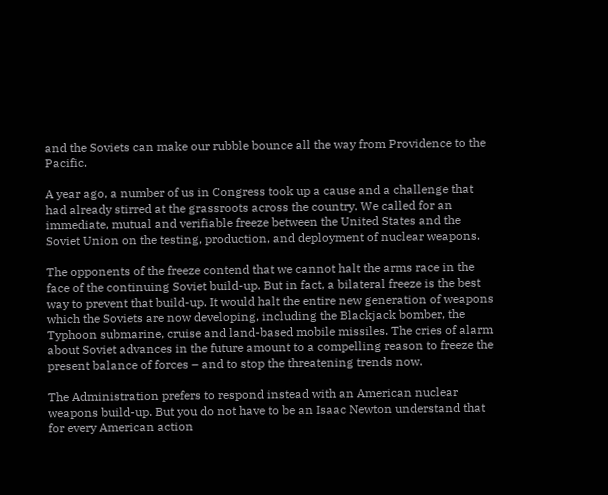and the Soviets can make our rubble bounce all the way from Providence to the Pacific.

A year ago, a number of us in Congress took up a cause and a challenge that had already stirred at the grassroots across the country. We called for an immediate, mutual and verifiable freeze between the United States and the Soviet Union on the testing, production, and deployment of nuclear weapons.

The opponents of the freeze contend that we cannot halt the arms race in the face of the continuing Soviet build-up. But in fact, a bilateral freeze is the best way to prevent that build-up. It would halt the entire new generation of weapons which the Soviets are now developing, including the Blackjack bomber, the Typhoon submarine, cruise and land-based mobile missiles. The cries of alarm about Soviet advances in the future amount to a compelling reason to freeze the present balance of forces – and to stop the threatening trends now.

The Administration prefers to respond instead with an American nuclear weapons build-up. But you do not have to be an Isaac Newton understand that for every American action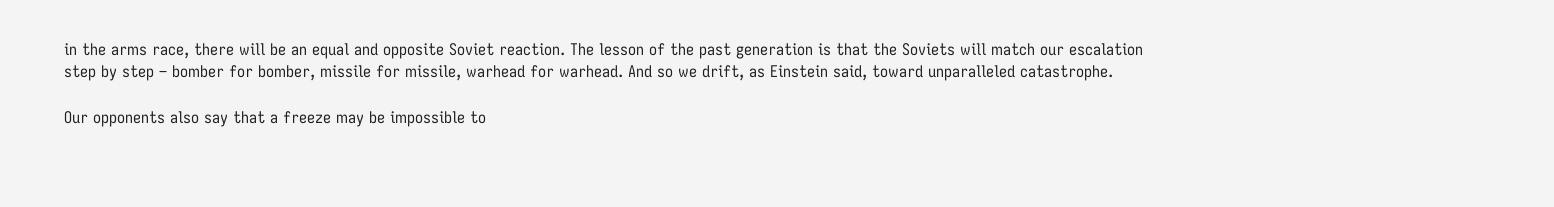in the arms race, there will be an equal and opposite Soviet reaction. The lesson of the past generation is that the Soviets will match our escalation step by step – bomber for bomber, missile for missile, warhead for warhead. And so we drift, as Einstein said, toward unparalleled catastrophe.

Our opponents also say that a freeze may be impossible to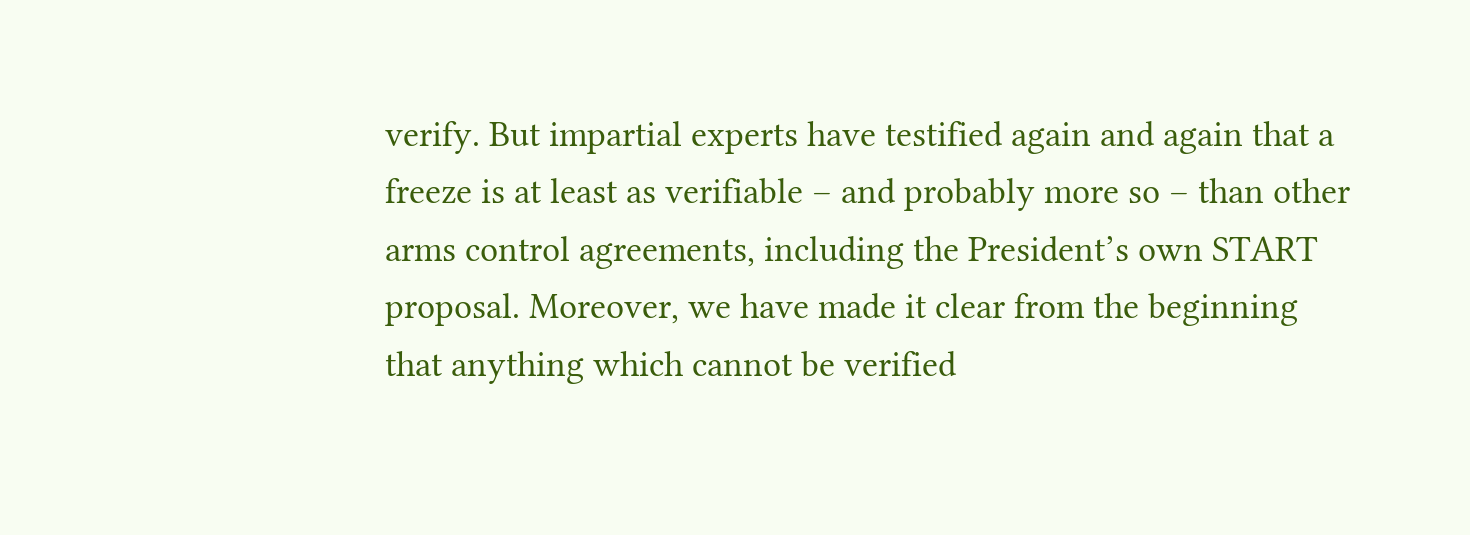verify. But impartial experts have testified again and again that a freeze is at least as verifiable – and probably more so – than other arms control agreements, including the President’s own START proposal. Moreover, we have made it clear from the beginning that anything which cannot be verified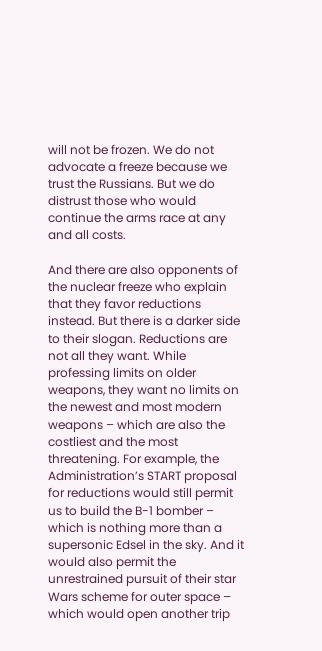will not be frozen. We do not advocate a freeze because we trust the Russians. But we do distrust those who would continue the arms race at any and all costs.

And there are also opponents of the nuclear freeze who explain that they favor reductions instead. But there is a darker side to their slogan. Reductions are not all they want. While professing limits on older weapons, they want no limits on the newest and most modern weapons – which are also the costliest and the most threatening. For example, the Administration’s START proposal for reductions would still permit us to build the B-1 bomber – which is nothing more than a supersonic Edsel in the sky. And it would also permit the unrestrained pursuit of their star Wars scheme for outer space – which would open another trip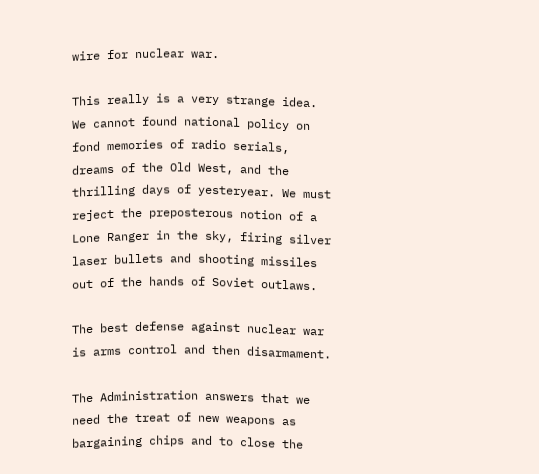wire for nuclear war.

This really is a very strange idea. We cannot found national policy on fond memories of radio serials, dreams of the Old West, and the thrilling days of yesteryear. We must reject the preposterous notion of a Lone Ranger in the sky, firing silver laser bullets and shooting missiles out of the hands of Soviet outlaws.

The best defense against nuclear war is arms control and then disarmament.

The Administration answers that we need the treat of new weapons as bargaining chips and to close the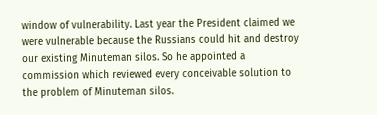window of vulnerability. Last year the President claimed we were vulnerable because the Russians could hit and destroy our existing Minuteman silos. So he appointed a commission which reviewed every conceivable solution to the problem of Minuteman silos.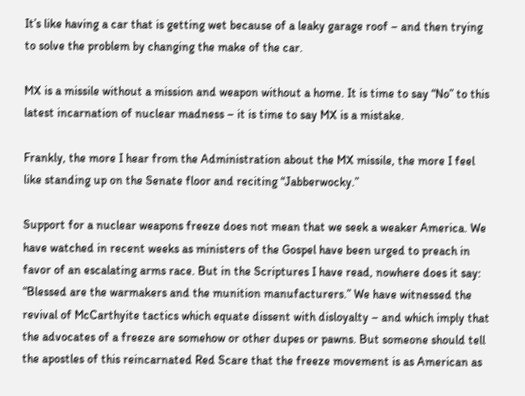It’s like having a car that is getting wet because of a leaky garage roof – and then trying to solve the problem by changing the make of the car.

MX is a missile without a mission and weapon without a home. It is time to say “No” to this latest incarnation of nuclear madness – it is time to say MX is a mistake.

Frankly, the more I hear from the Administration about the MX missile, the more I feel like standing up on the Senate floor and reciting “Jabberwocky.”

Support for a nuclear weapons freeze does not mean that we seek a weaker America. We have watched in recent weeks as ministers of the Gospel have been urged to preach in favor of an escalating arms race. But in the Scriptures I have read, nowhere does it say: “Blessed are the warmakers and the munition manufacturers.” We have witnessed the revival of McCarthyite tactics which equate dissent with disloyalty – and which imply that the advocates of a freeze are somehow or other dupes or pawns. But someone should tell the apostles of this reincarnated Red Scare that the freeze movement is as American as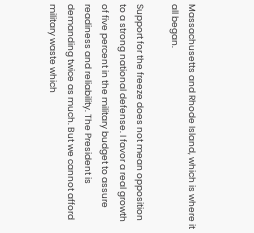Massachusetts and Rhode Island, which is where it all began.

Support for the freeze does not mean opposition to a strong national defense. I favor a real growth of five percent in the military budget to assure readiness and reliability. The President is demanding twice as much. But we cannot afford military waste which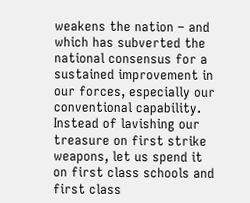weakens the nation – and which has subverted the national consensus for a sustained improvement in our forces, especially our conventional capability. Instead of lavishing our treasure on first strike weapons, let us spend it on first class schools and first class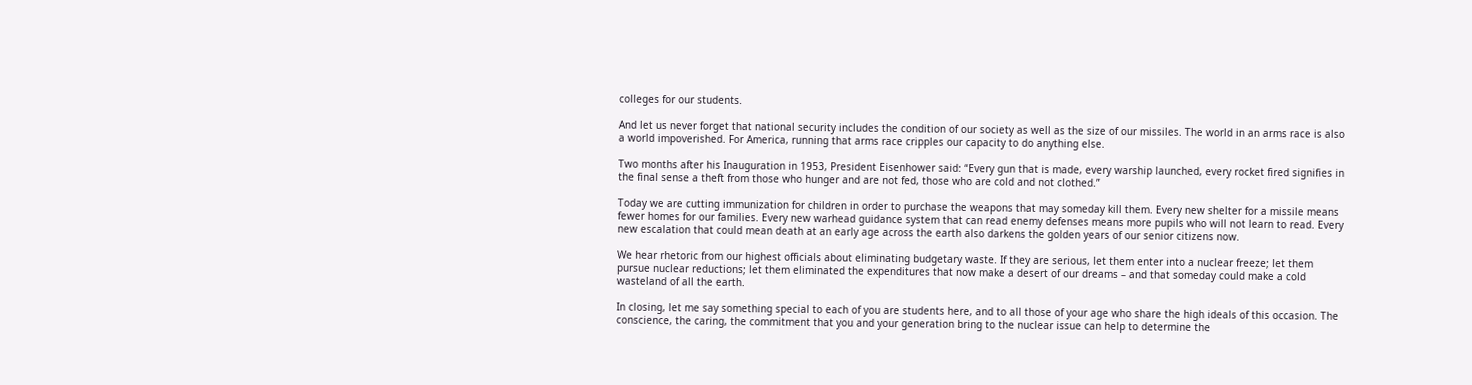colleges for our students.

And let us never forget that national security includes the condition of our society as well as the size of our missiles. The world in an arms race is also a world impoverished. For America, running that arms race cripples our capacity to do anything else.

Two months after his Inauguration in 1953, President Eisenhower said: “Every gun that is made, every warship launched, every rocket fired signifies in the final sense a theft from those who hunger and are not fed, those who are cold and not clothed.”

Today we are cutting immunization for children in order to purchase the weapons that may someday kill them. Every new shelter for a missile means fewer homes for our families. Every new warhead guidance system that can read enemy defenses means more pupils who will not learn to read. Every new escalation that could mean death at an early age across the earth also darkens the golden years of our senior citizens now.

We hear rhetoric from our highest officials about eliminating budgetary waste. If they are serious, let them enter into a nuclear freeze; let them pursue nuclear reductions; let them eliminated the expenditures that now make a desert of our dreams – and that someday could make a cold wasteland of all the earth.

In closing, let me say something special to each of you are students here, and to all those of your age who share the high ideals of this occasion. The conscience, the caring, the commitment that you and your generation bring to the nuclear issue can help to determine the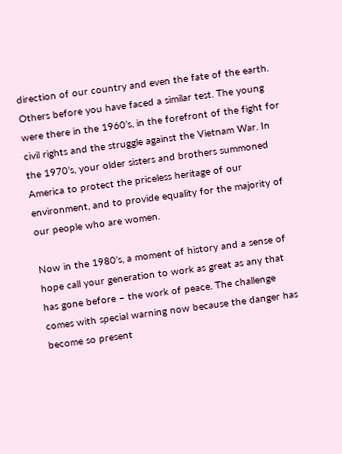direction of our country and even the fate of the earth. Others before you have faced a similar test. The young were there in the 1960’s, in the forefront of the fight for civil rights and the struggle against the Vietnam War. In the 1970’s, your older sisters and brothers summoned America to protect the priceless heritage of our environment, and to provide equality for the majority of our people who are women.

Now in the 1980’s, a moment of history and a sense of hope call your generation to work as great as any that has gone before – the work of peace. The challenge comes with special warning now because the danger has become so present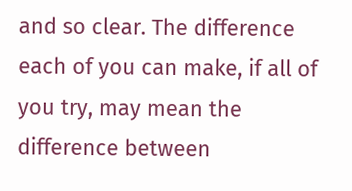and so clear. The difference each of you can make, if all of you try, may mean the difference between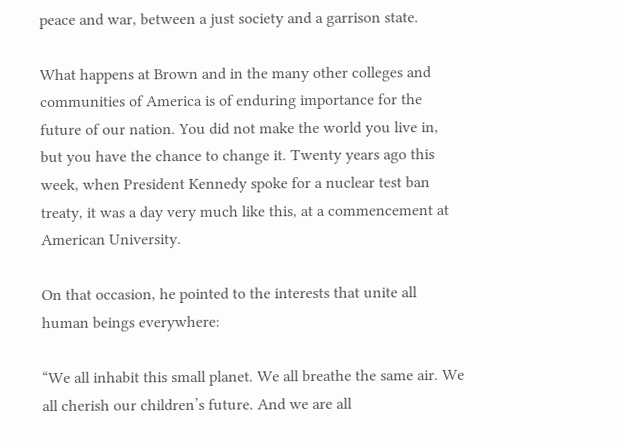peace and war, between a just society and a garrison state.

What happens at Brown and in the many other colleges and communities of America is of enduring importance for the future of our nation. You did not make the world you live in, but you have the chance to change it. Twenty years ago this week, when President Kennedy spoke for a nuclear test ban treaty, it was a day very much like this, at a commencement at American University.

On that occasion, he pointed to the interests that unite all human beings everywhere:

“We all inhabit this small planet. We all breathe the same air. We all cherish our children’s future. And we are all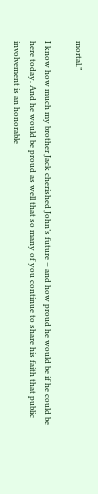mortal.”

I know how much my brother Jack cherished John’s future – and how proud he would be if he could be here today. And he would be proud as well that so many of you continue to share his faith that public involvement is an honorable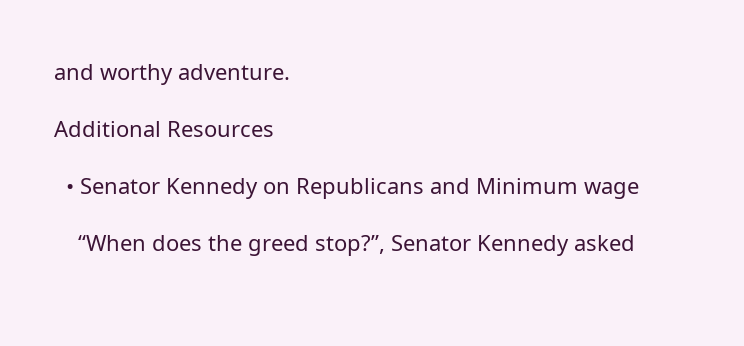and worthy adventure.

Additional Resources

  • Senator Kennedy on Republicans and Minimum wage

    “When does the greed stop?”, Senator Kennedy asked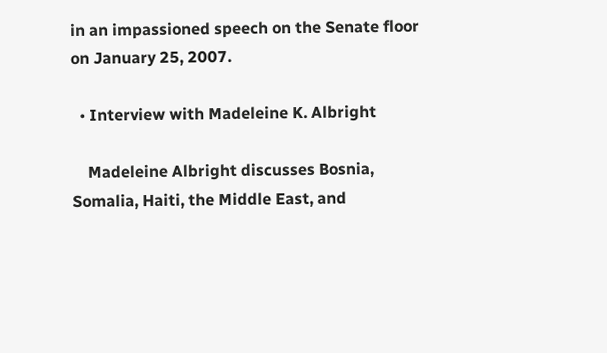in an impassioned speech on the Senate floor on January 25, 2007.

  • Interview with Madeleine K. Albright

    Madeleine Albright discusses Bosnia, Somalia, Haiti, the Middle East, and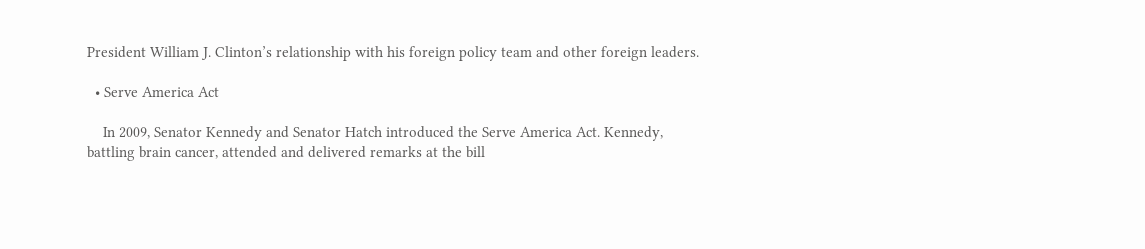President William J. Clinton’s relationship with his foreign policy team and other foreign leaders.

  • Serve America Act

    In 2009, Senator Kennedy and Senator Hatch introduced the Serve America Act. Kennedy, battling brain cancer, attended and delivered remarks at the bill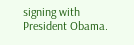signing with President Obama.